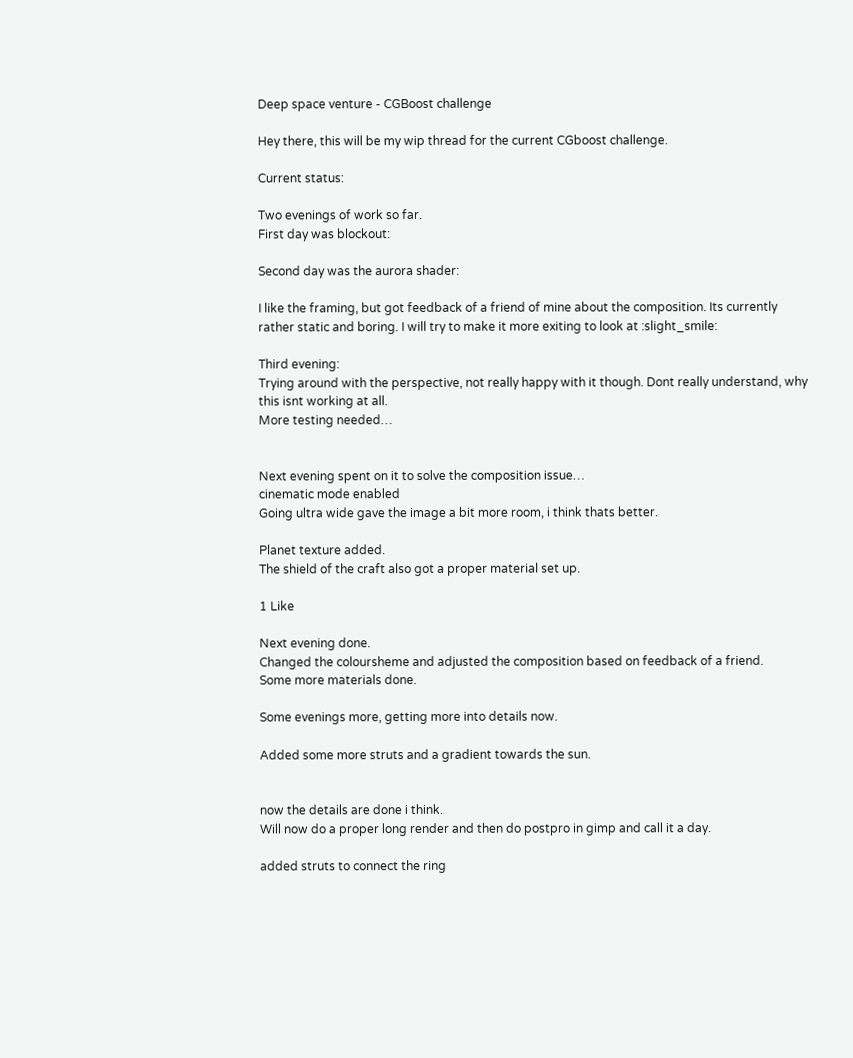Deep space venture - CGBoost challenge

Hey there, this will be my wip thread for the current CGboost challenge.

Current status:

Two evenings of work so far.
First day was blockout:

Second day was the aurora shader:

I like the framing, but got feedback of a friend of mine about the composition. Its currently rather static and boring. I will try to make it more exiting to look at :slight_smile:

Third evening:
Trying around with the perspective, not really happy with it though. Dont really understand, why this isnt working at all.
More testing needed…


Next evening spent on it to solve the composition issue…
cinematic mode enabled
Going ultra wide gave the image a bit more room, i think thats better.

Planet texture added.
The shield of the craft also got a proper material set up.

1 Like

Next evening done.
Changed the coloursheme and adjusted the composition based on feedback of a friend.
Some more materials done.

Some evenings more, getting more into details now.

Added some more struts and a gradient towards the sun.


now the details are done i think.
Will now do a proper long render and then do postpro in gimp and call it a day.

added struts to connect the ring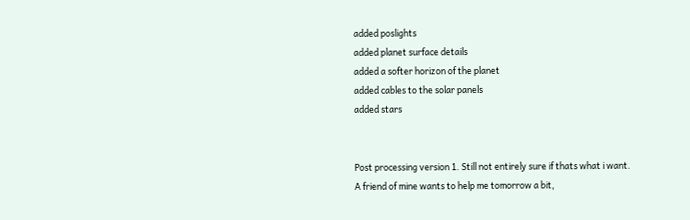added poslights
added planet surface details
added a softer horizon of the planet
added cables to the solar panels
added stars


Post processing version 1. Still not entirely sure if thats what i want.
A friend of mine wants to help me tomorrow a bit,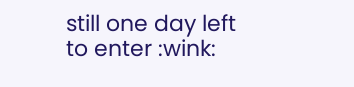still one day left to enter :wink: